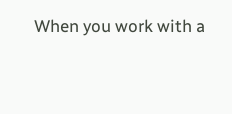When you work with a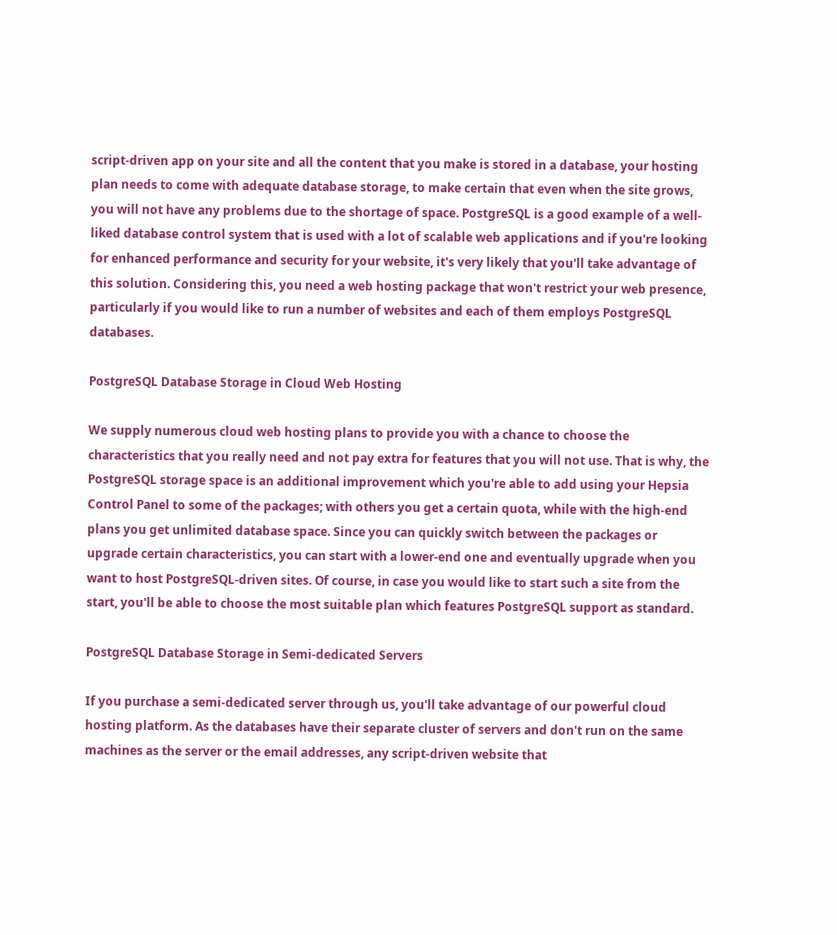script-driven app on your site and all the content that you make is stored in a database, your hosting plan needs to come with adequate database storage, to make certain that even when the site grows, you will not have any problems due to the shortage of space. PostgreSQL is a good example of a well-liked database control system that is used with a lot of scalable web applications and if you're looking for enhanced performance and security for your website, it's very likely that you'll take advantage of this solution. Considering this, you need a web hosting package that won't restrict your web presence, particularly if you would like to run a number of websites and each of them employs PostgreSQL databases.

PostgreSQL Database Storage in Cloud Web Hosting

We supply numerous cloud web hosting plans to provide you with a chance to choose the characteristics that you really need and not pay extra for features that you will not use. That is why, the PostgreSQL storage space is an additional improvement which you're able to add using your Hepsia Control Panel to some of the packages; with others you get a certain quota, while with the high-end plans you get unlimited database space. Since you can quickly switch between the packages or upgrade certain characteristics, you can start with a lower-end one and eventually upgrade when you want to host PostgreSQL-driven sites. Of course, in case you would like to start such a site from the start, you'll be able to choose the most suitable plan which features PostgreSQL support as standard.

PostgreSQL Database Storage in Semi-dedicated Servers

If you purchase a semi-dedicated server through us, you'll take advantage of our powerful cloud hosting platform. As the databases have their separate cluster of servers and don't run on the same machines as the server or the email addresses, any script-driven website that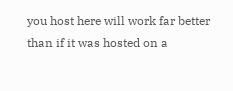you host here will work far better than if it was hosted on a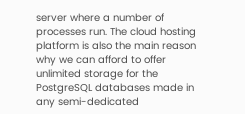server where a number of processes run. The cloud hosting platform is also the main reason why we can afford to offer unlimited storage for the PostgreSQL databases made in any semi-dedicated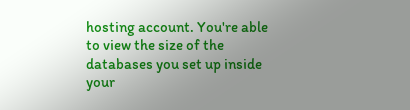hosting account. You're able to view the size of the databases you set up inside your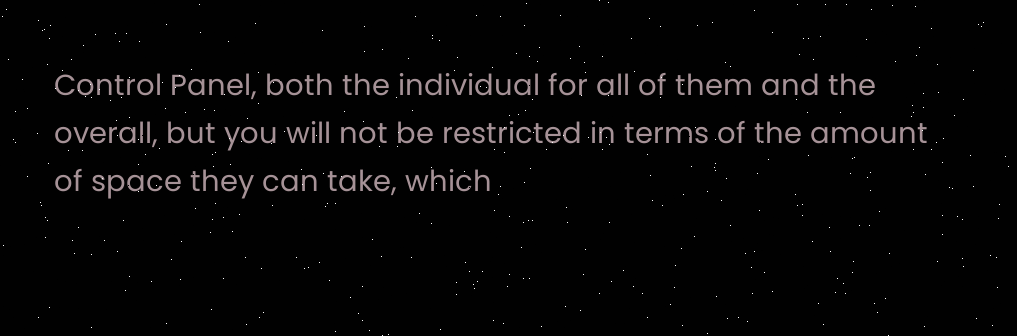Control Panel, both the individual for all of them and the overall, but you will not be restricted in terms of the amount of space they can take, which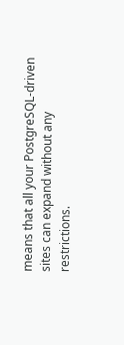means that all your PostgreSQL-driven sites can expand without any restrictions.